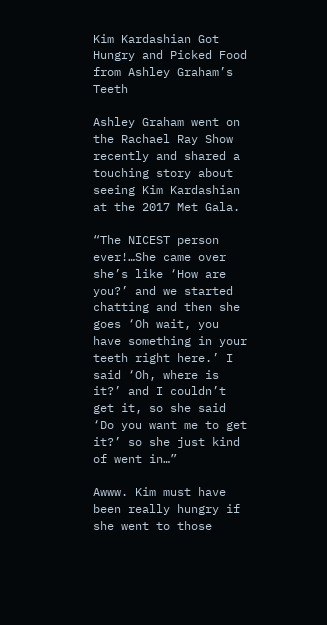Kim Kardashian Got Hungry and Picked Food from Ashley Graham’s Teeth

Ashley Graham went on the Rachael Ray Show recently and shared a touching story about seeing Kim Kardashian at the 2017 Met Gala.

“The NICEST person ever!…She came over she’s like ‘How are you?’ and we started chatting and then she goes ‘Oh wait, you have something in your teeth right here.’ I said ‘Oh, where is it?’ and I couldn’t get it, so she said ‘Do you want me to get it?’ so she just kind of went in…”

Awww. Kim must have been really hungry if she went to those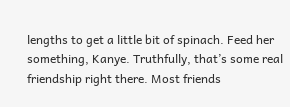lengths to get a little bit of spinach. Feed her something, Kanye. Truthfully, that’s some real friendship right there. Most friends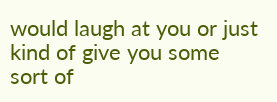would laugh at you or just kind of give you some sort of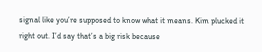signal like you’re supposed to know what it means. Kim plucked it right out. I’d say that’s a big risk because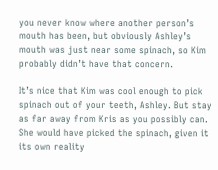you never know where another person’s mouth has been, but obviously Ashley’s mouth was just near some spinach, so Kim probably didn’t have that concern.

It’s nice that Kim was cool enough to pick spinach out of your teeth, Ashley. But stay as far away from Kris as you possibly can. She would have picked the spinach, given it its own reality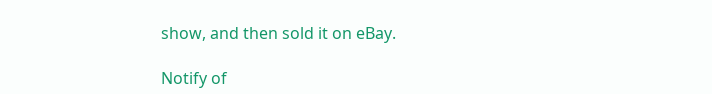show, and then sold it on eBay.

Notify of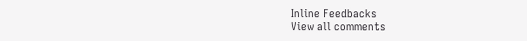Inline Feedbacks
View all comments